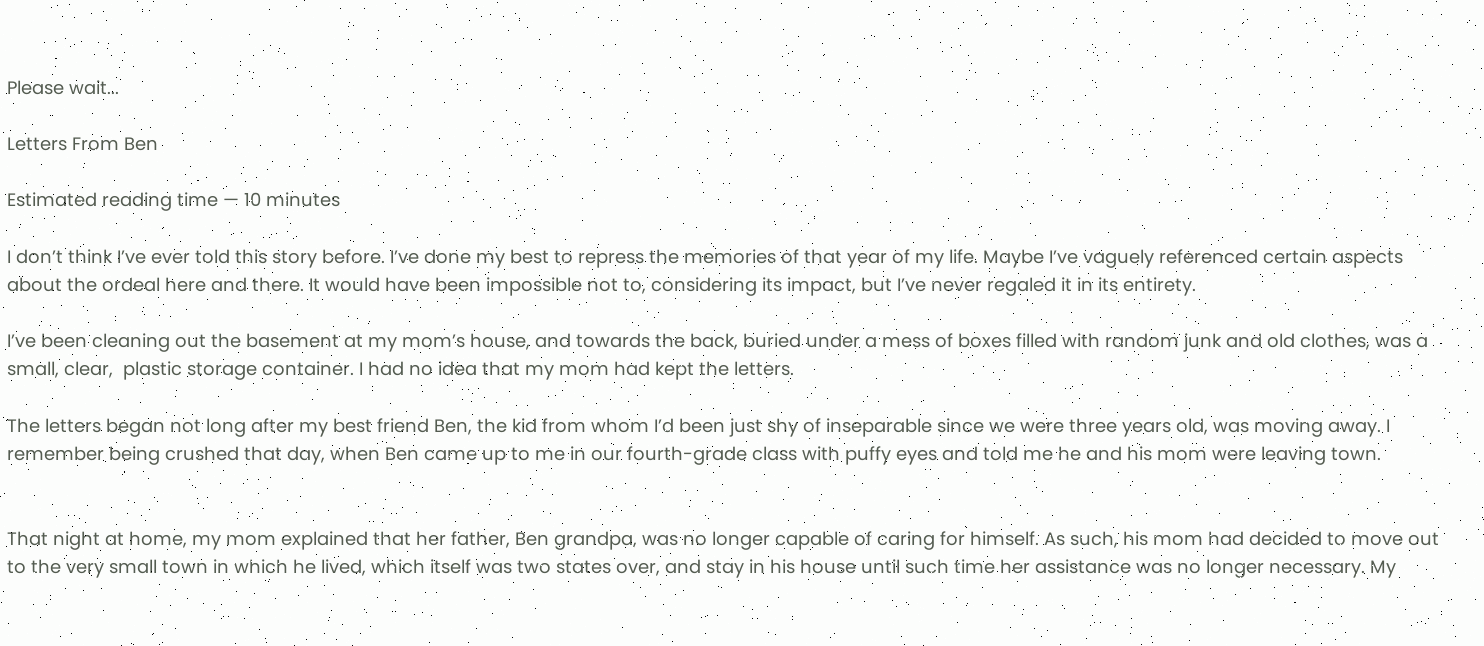Please wait...

Letters From Ben

Estimated reading time — 10 minutes

I don’t think I’ve ever told this story before. I’ve done my best to repress the memories of that year of my life. Maybe I’ve vaguely referenced certain aspects about the ordeal here and there. It would have been impossible not to, considering its impact, but I’ve never regaled it in its entirety.

I’ve been cleaning out the basement at my mom’s house, and towards the back, buried under a mess of boxes filled with random junk and old clothes, was a small, clear,  plastic storage container. I had no idea that my mom had kept the letters.

The letters began not long after my best friend Ben, the kid from whom I’d been just shy of inseparable since we were three years old, was moving away. I remember being crushed that day, when Ben came up to me in our fourth-grade class with puffy eyes and told me he and his mom were leaving town.


That night at home, my mom explained that her father, Ben grandpa, was no longer capable of caring for himself. As such, his mom had decided to move out to the very small town in which he lived, which itself was two states over, and stay in his house until such time her assistance was no longer necessary. My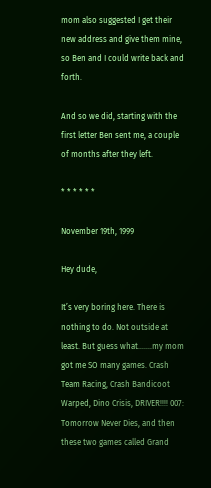mom also suggested I get their new address and give them mine, so Ben and I could write back and forth.

And so we did, starting with the first letter Ben sent me, a couple of months after they left.

* * * * * *

November 19th, 1999

Hey dude,

It’s very boring here. There is nothing to do. Not outside at least. But guess what…….my mom got me SO many games. Crash Team Racing, Crash Bandicoot Warped, Dino Crisis, DRIVER!!!! 007: Tomorrow Never Dies, and then these two games called Grand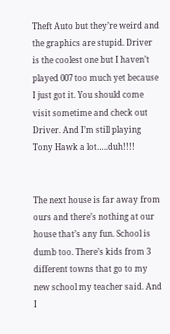Theft Auto but they’re weird and the graphics are stupid. Driver is the coolest one but I haven’t played 007 too much yet because I just got it. You should come visit sometime and check out Driver. And I’m still playing Tony Hawk a lot…..duh!!!!


The next house is far away from ours and there’s nothing at our house that’s any fun. School is dumb too. There’s kids from 3 different towns that go to my new school my teacher said. And I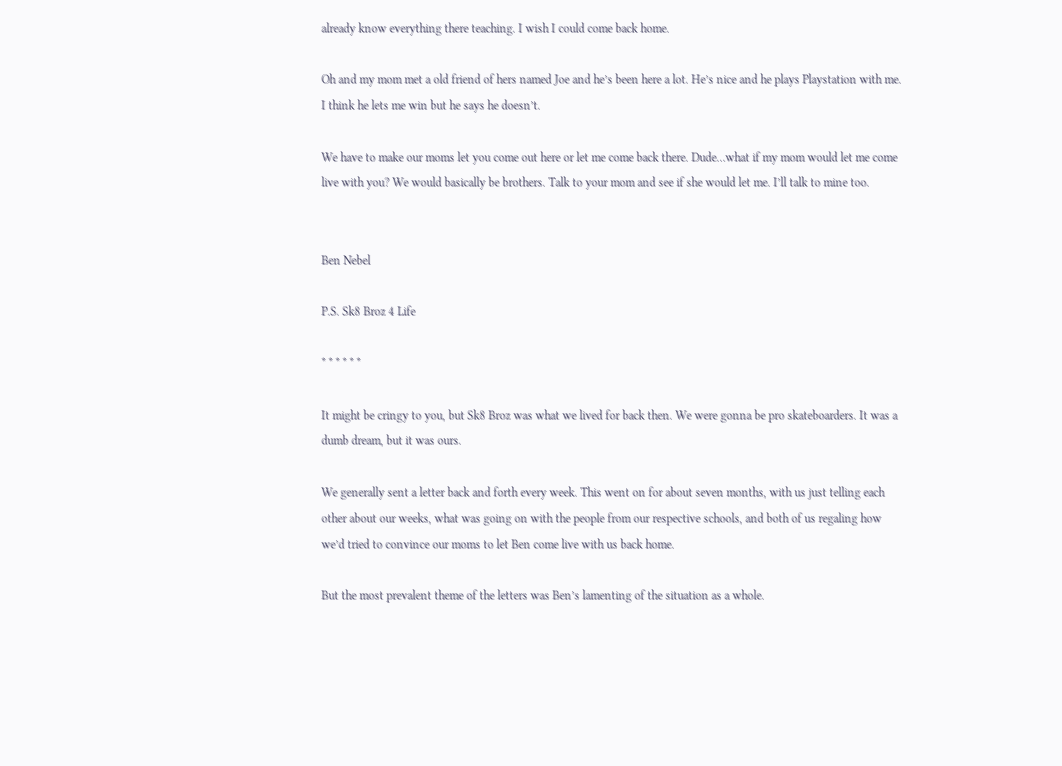already know everything there teaching. I wish I could come back home.

Oh and my mom met a old friend of hers named Joe and he’s been here a lot. He’s nice and he plays Playstation with me. I think he lets me win but he says he doesn’t.

We have to make our moms let you come out here or let me come back there. Dude…what if my mom would let me come live with you? We would basically be brothers. Talk to your mom and see if she would let me. I’ll talk to mine too.


Ben Nebel

P.S. Sk8 Broz 4 Life

* * * * * *

It might be cringy to you, but Sk8 Broz was what we lived for back then. We were gonna be pro skateboarders. It was a dumb dream, but it was ours.

We generally sent a letter back and forth every week. This went on for about seven months, with us just telling each other about our weeks, what was going on with the people from our respective schools, and both of us regaling how we’d tried to convince our moms to let Ben come live with us back home.

But the most prevalent theme of the letters was Ben’s lamenting of the situation as a whole.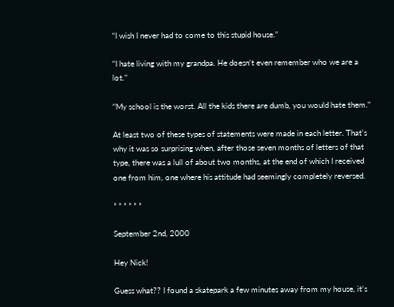“I wish I never had to come to this stupid house.”

“I hate living with my grandpa. He doesn’t even remember who we are a lot.”

“My school is the worst. All the kids there are dumb, you would hate them.”

At least two of these types of statements were made in each letter. That’s why it was so surprising when, after those seven months of letters of that type, there was a lull of about two months, at the end of which I received one from him, one where his attitude had seemingly completely reversed.

* * * * * *

September 2nd, 2000

Hey Nick!

Guess what?? I found a skatepark a few minutes away from my house, it’s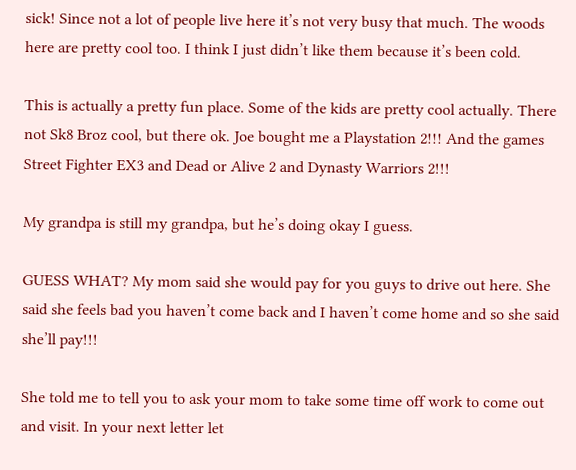sick! Since not a lot of people live here it’s not very busy that much. The woods here are pretty cool too. I think I just didn’t like them because it’s been cold.

This is actually a pretty fun place. Some of the kids are pretty cool actually. There not Sk8 Broz cool, but there ok. Joe bought me a Playstation 2!!! And the games Street Fighter EX3 and Dead or Alive 2 and Dynasty Warriors 2!!!

My grandpa is still my grandpa, but he’s doing okay I guess.

GUESS WHAT? My mom said she would pay for you guys to drive out here. She said she feels bad you haven’t come back and I haven’t come home and so she said she’ll pay!!!

She told me to tell you to ask your mom to take some time off work to come out and visit. In your next letter let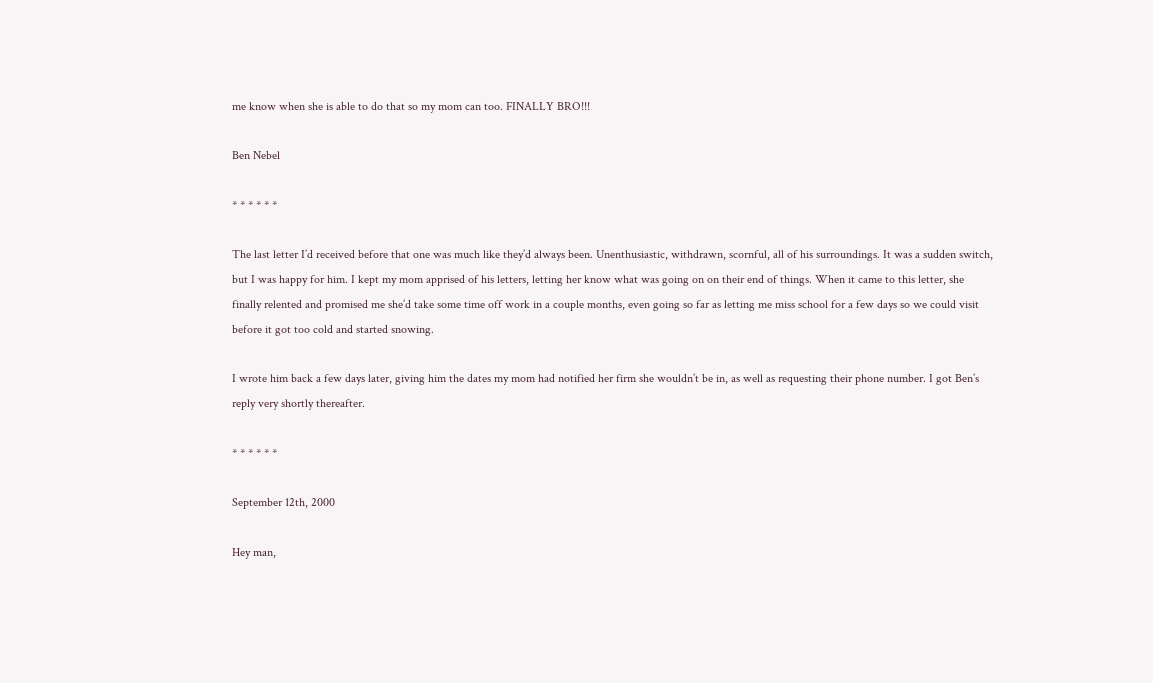me know when she is able to do that so my mom can too. FINALLY BRO!!!

Ben Nebel

* * * * * *

The last letter I’d received before that one was much like they’d always been. Unenthusiastic, withdrawn, scornful, all of his surroundings. It was a sudden switch, but I was happy for him. I kept my mom apprised of his letters, letting her know what was going on on their end of things. When it came to this letter, she finally relented and promised me she’d take some time off work in a couple months, even going so far as letting me miss school for a few days so we could visit before it got too cold and started snowing.

I wrote him back a few days later, giving him the dates my mom had notified her firm she wouldn’t be in, as well as requesting their phone number. I got Ben’s reply very shortly thereafter.

* * * * * *

September 12th, 2000

Hey man,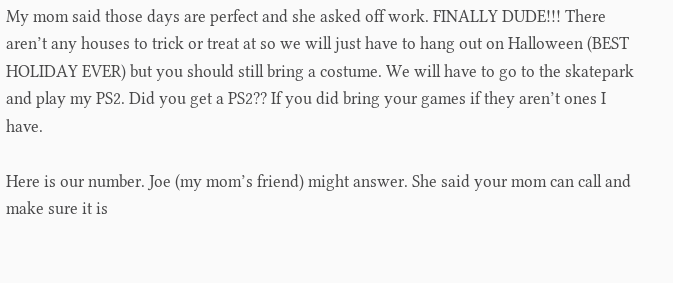My mom said those days are perfect and she asked off work. FINALLY DUDE!!! There aren’t any houses to trick or treat at so we will just have to hang out on Halloween (BEST HOLIDAY EVER) but you should still bring a costume. We will have to go to the skatepark and play my PS2. Did you get a PS2?? If you did bring your games if they aren’t ones I have.

Here is our number. Joe (my mom’s friend) might answer. She said your mom can call and make sure it is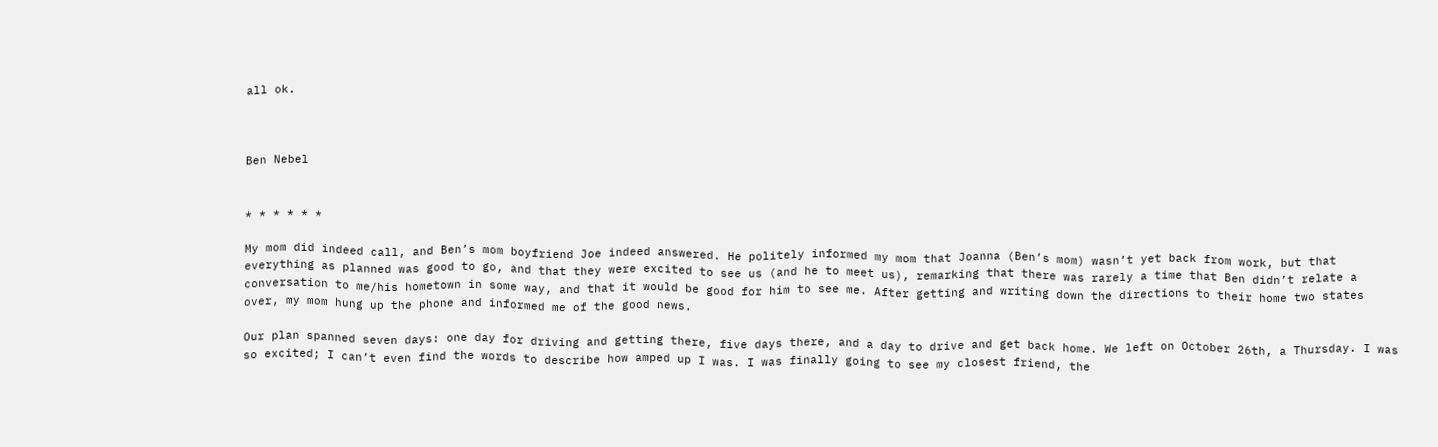all ok.



Ben Nebel


* * * * * *

My mom did indeed call, and Ben’s mom boyfriend Joe indeed answered. He politely informed my mom that Joanna (Ben’s mom) wasn’t yet back from work, but that everything as planned was good to go, and that they were excited to see us (and he to meet us), remarking that there was rarely a time that Ben didn’t relate a conversation to me/his hometown in some way, and that it would be good for him to see me. After getting and writing down the directions to their home two states over, my mom hung up the phone and informed me of the good news.

Our plan spanned seven days: one day for driving and getting there, five days there, and a day to drive and get back home. We left on October 26th, a Thursday. I was so excited; I can’t even find the words to describe how amped up I was. I was finally going to see my closest friend, the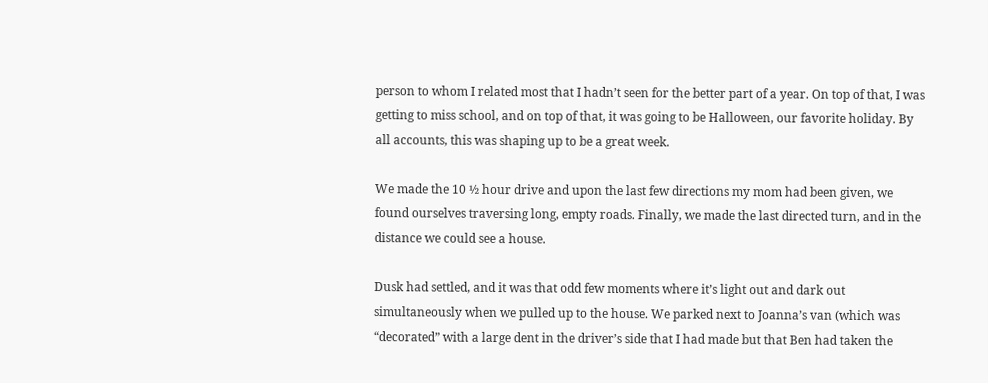person to whom I related most that I hadn’t seen for the better part of a year. On top of that, I was getting to miss school, and on top of that, it was going to be Halloween, our favorite holiday. By all accounts, this was shaping up to be a great week.

We made the 10 ½ hour drive and upon the last few directions my mom had been given, we found ourselves traversing long, empty roads. Finally, we made the last directed turn, and in the distance we could see a house.

Dusk had settled, and it was that odd few moments where it’s light out and dark out simultaneously when we pulled up to the house. We parked next to Joanna’s van (which was “decorated” with a large dent in the driver’s side that I had made but that Ben had taken the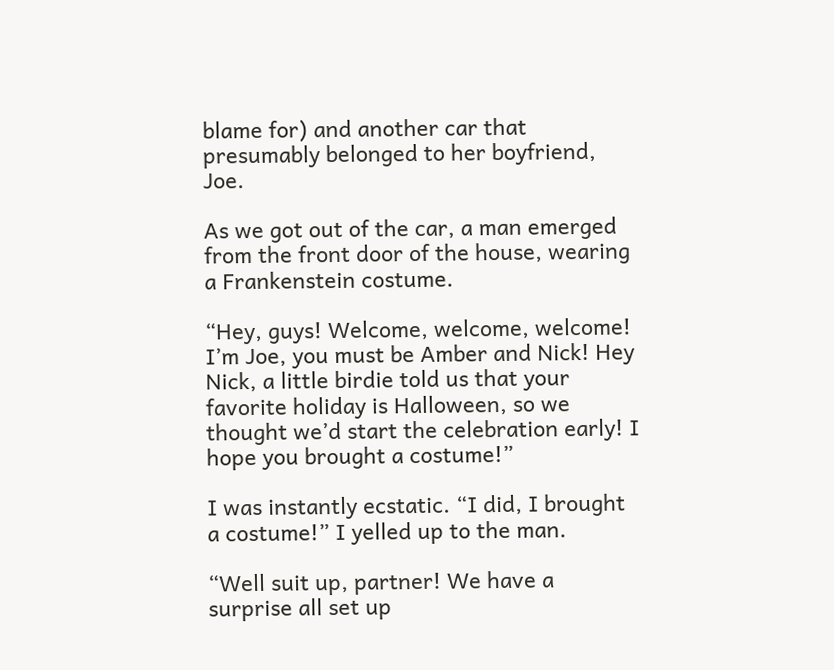blame for) and another car that presumably belonged to her boyfriend, Joe.

As we got out of the car, a man emerged from the front door of the house, wearing a Frankenstein costume.

“Hey, guys! Welcome, welcome, welcome! I’m Joe, you must be Amber and Nick! Hey Nick, a little birdie told us that your favorite holiday is Halloween, so we thought we’d start the celebration early! I hope you brought a costume!”

I was instantly ecstatic. “I did, I brought a costume!” I yelled up to the man.

“Well suit up, partner! We have a surprise all set up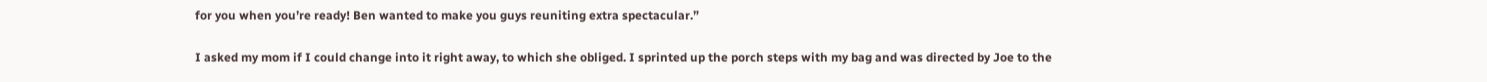for you when you’re ready! Ben wanted to make you guys reuniting extra spectacular.”

I asked my mom if I could change into it right away, to which she obliged. I sprinted up the porch steps with my bag and was directed by Joe to the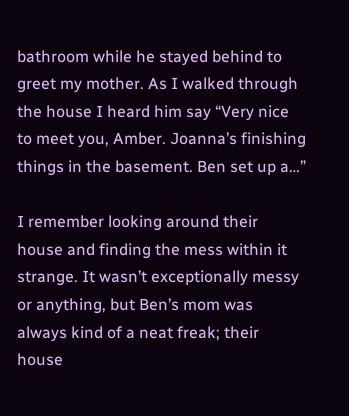bathroom while he stayed behind to greet my mother. As I walked through the house I heard him say “Very nice to meet you, Amber. Joanna’s finishing things in the basement. Ben set up a…”

I remember looking around their house and finding the mess within it strange. It wasn’t exceptionally messy or anything, but Ben’s mom was always kind of a neat freak; their house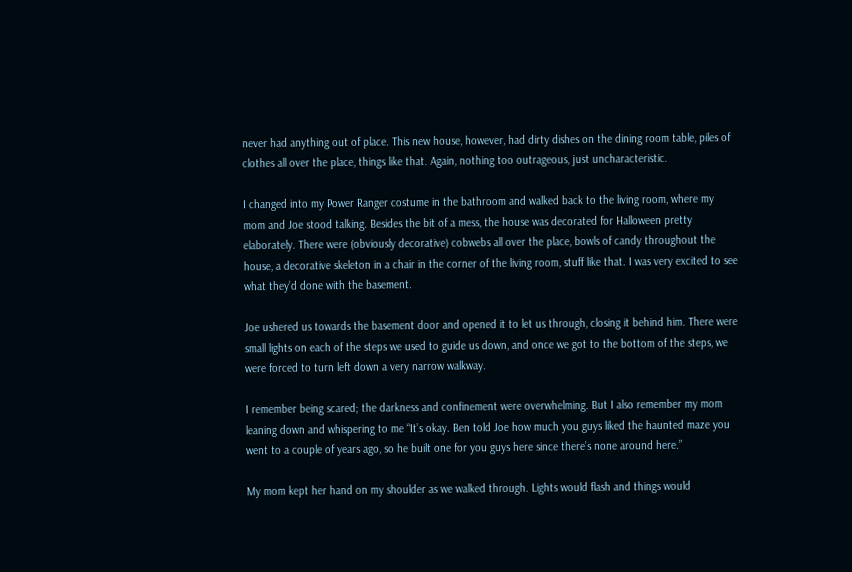never had anything out of place. This new house, however, had dirty dishes on the dining room table, piles of clothes all over the place, things like that. Again, nothing too outrageous, just uncharacteristic.

I changed into my Power Ranger costume in the bathroom and walked back to the living room, where my mom and Joe stood talking. Besides the bit of a mess, the house was decorated for Halloween pretty elaborately. There were (obviously decorative) cobwebs all over the place, bowls of candy throughout the house, a decorative skeleton in a chair in the corner of the living room, stuff like that. I was very excited to see what they’d done with the basement.

Joe ushered us towards the basement door and opened it to let us through, closing it behind him. There were small lights on each of the steps we used to guide us down, and once we got to the bottom of the steps, we were forced to turn left down a very narrow walkway.

I remember being scared; the darkness and confinement were overwhelming. But I also remember my mom leaning down and whispering to me “It’s okay. Ben told Joe how much you guys liked the haunted maze you went to a couple of years ago, so he built one for you guys here since there’s none around here.”

My mom kept her hand on my shoulder as we walked through. Lights would flash and things would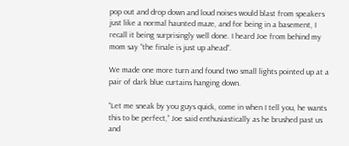pop out and drop down and loud noises would blast from speakers just like a normal haunted maze, and for being in a basement, I recall it being surprisingly well done. I heard Joe from behind my mom say “the finale is just up ahead”.

We made one more turn and found two small lights pointed up at a pair of dark blue curtains hanging down.

“Let me sneak by you guys quick, come in when I tell you, he wants this to be perfect,” Joe said enthusiastically as he brushed past us and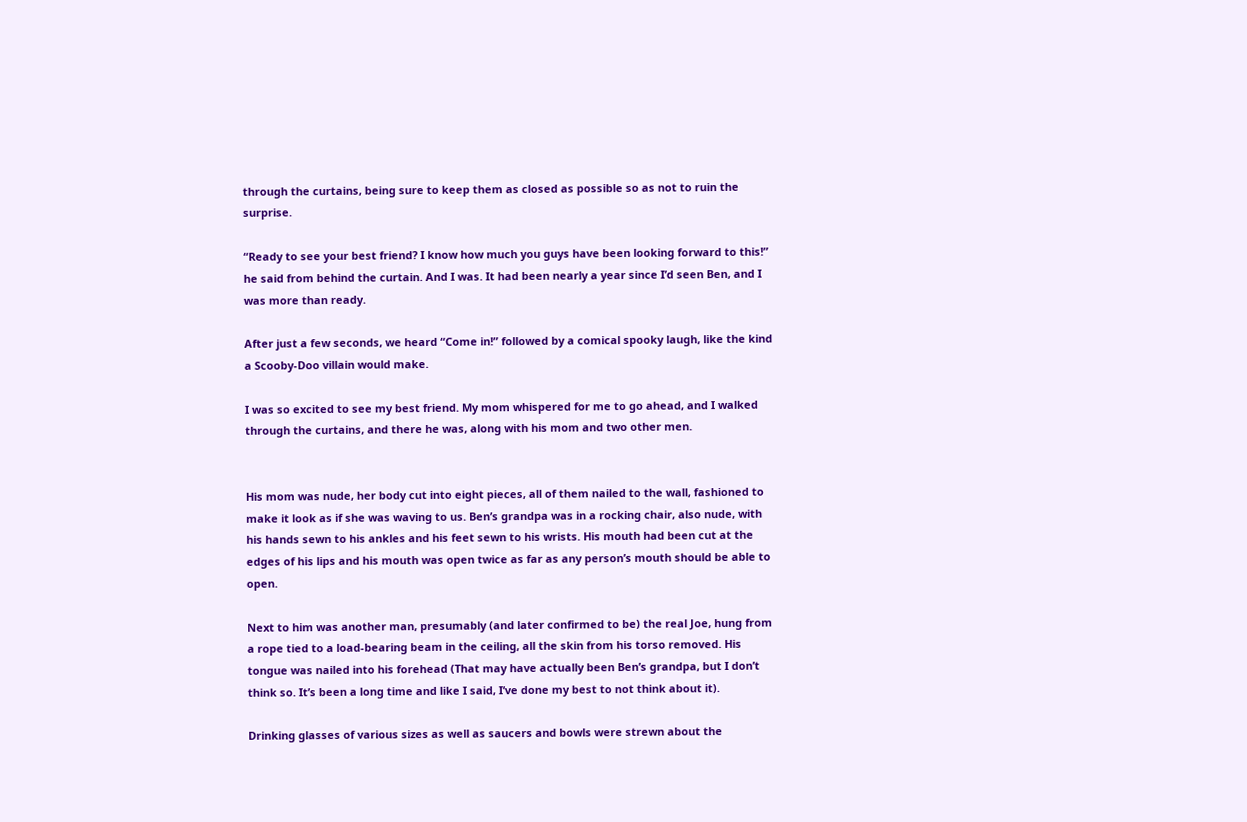through the curtains, being sure to keep them as closed as possible so as not to ruin the surprise.

“Ready to see your best friend? I know how much you guys have been looking forward to this!” he said from behind the curtain. And I was. It had been nearly a year since I’d seen Ben, and I was more than ready.

After just a few seconds, we heard “Come in!” followed by a comical spooky laugh, like the kind a Scooby-Doo villain would make.

I was so excited to see my best friend. My mom whispered for me to go ahead, and I walked through the curtains, and there he was, along with his mom and two other men.


His mom was nude, her body cut into eight pieces, all of them nailed to the wall, fashioned to make it look as if she was waving to us. Ben’s grandpa was in a rocking chair, also nude, with his hands sewn to his ankles and his feet sewn to his wrists. His mouth had been cut at the edges of his lips and his mouth was open twice as far as any person’s mouth should be able to open.

Next to him was another man, presumably (and later confirmed to be) the real Joe, hung from a rope tied to a load-bearing beam in the ceiling, all the skin from his torso removed. His tongue was nailed into his forehead (That may have actually been Ben’s grandpa, but I don’t think so. It’s been a long time and like I said, I’ve done my best to not think about it).

Drinking glasses of various sizes as well as saucers and bowls were strewn about the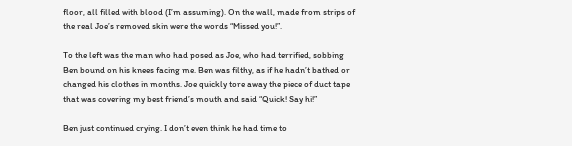floor, all filled with blood (I’m assuming). On the wall, made from strips of the real Joe’s removed skin were the words “Missed you!”.

To the left was the man who had posed as Joe, who had terrified, sobbing Ben bound on his knees facing me. Ben was filthy, as if he hadn’t bathed or changed his clothes in months. Joe quickly tore away the piece of duct tape that was covering my best friend’s mouth and said “Quick! Say hi!”

Ben just continued crying. I don’t even think he had time to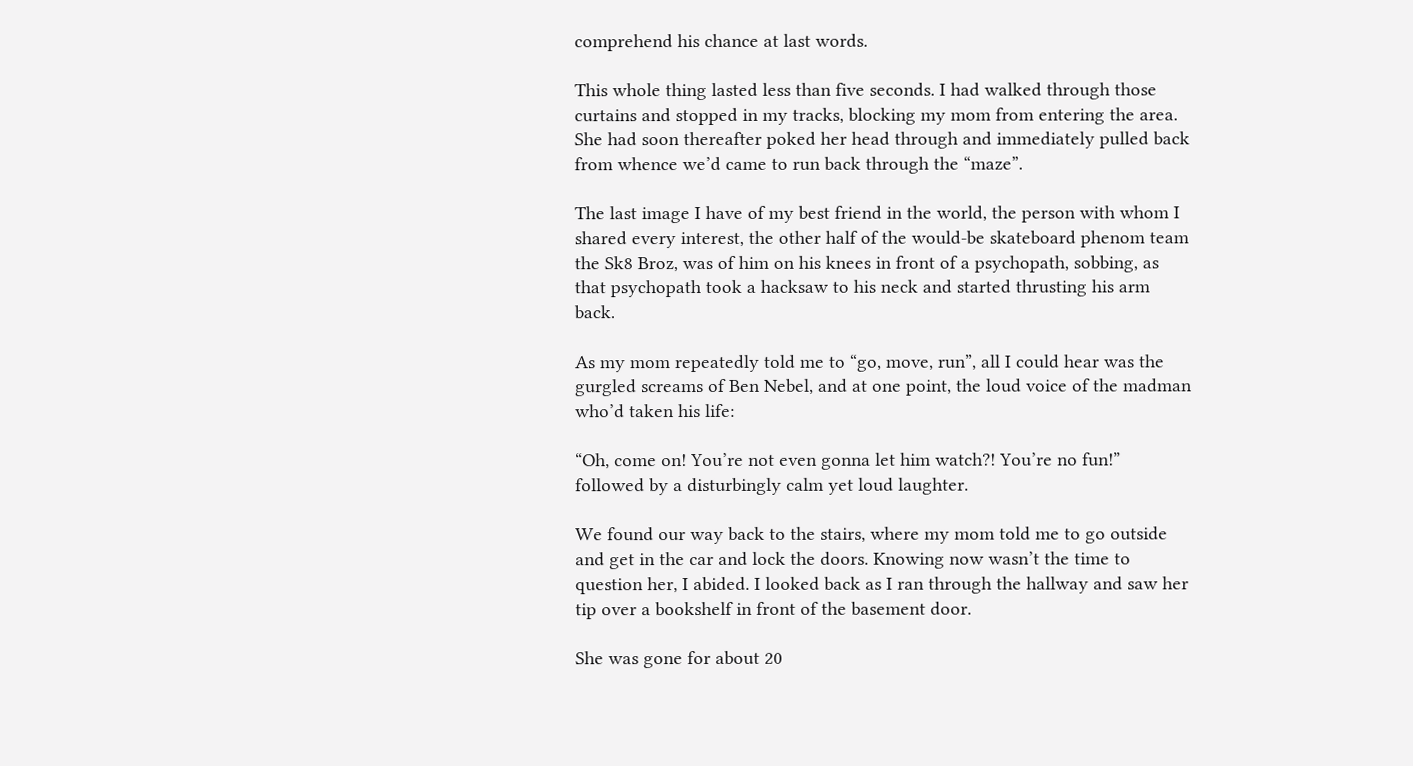comprehend his chance at last words.

This whole thing lasted less than five seconds. I had walked through those curtains and stopped in my tracks, blocking my mom from entering the area. She had soon thereafter poked her head through and immediately pulled back from whence we’d came to run back through the “maze”.

The last image I have of my best friend in the world, the person with whom I shared every interest, the other half of the would-be skateboard phenom team the Sk8 Broz, was of him on his knees in front of a psychopath, sobbing, as that psychopath took a hacksaw to his neck and started thrusting his arm back.

As my mom repeatedly told me to “go, move, run”, all I could hear was the gurgled screams of Ben Nebel, and at one point, the loud voice of the madman who’d taken his life:

“Oh, come on! You’re not even gonna let him watch?! You’re no fun!” followed by a disturbingly calm yet loud laughter.

We found our way back to the stairs, where my mom told me to go outside and get in the car and lock the doors. Knowing now wasn’t the time to question her, I abided. I looked back as I ran through the hallway and saw her tip over a bookshelf in front of the basement door.

She was gone for about 20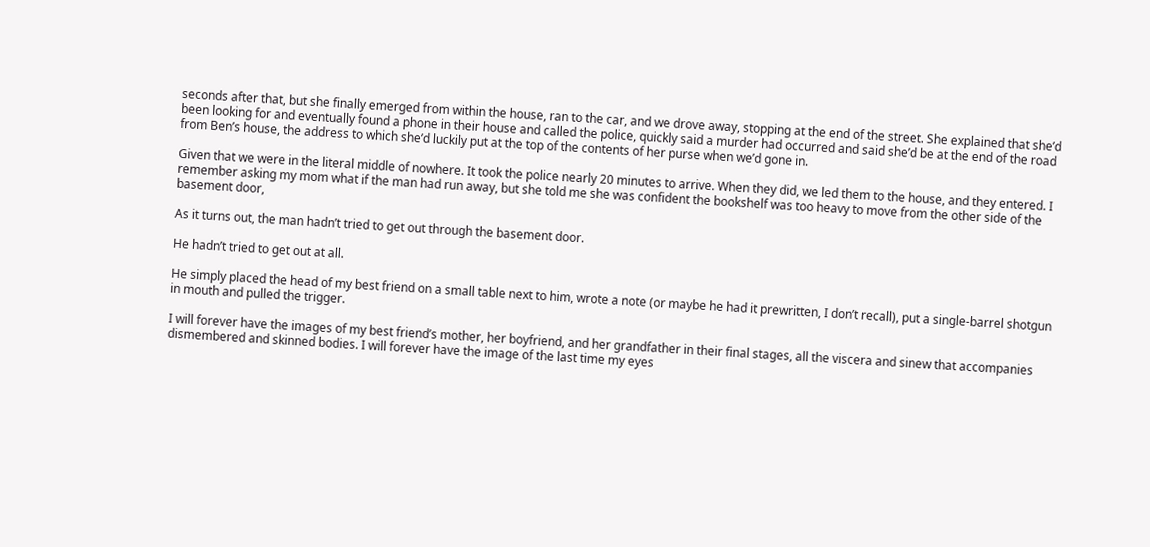seconds after that, but she finally emerged from within the house, ran to the car, and we drove away, stopping at the end of the street. She explained that she’d been looking for and eventually found a phone in their house and called the police, quickly said a murder had occurred and said she’d be at the end of the road from Ben’s house, the address to which she’d luckily put at the top of the contents of her purse when we’d gone in.

Given that we were in the literal middle of nowhere. It took the police nearly 20 minutes to arrive. When they did, we led them to the house, and they entered. I remember asking my mom what if the man had run away, but she told me she was confident the bookshelf was too heavy to move from the other side of the basement door,

As it turns out, the man hadn’t tried to get out through the basement door.

He hadn’t tried to get out at all.

He simply placed the head of my best friend on a small table next to him, wrote a note (or maybe he had it prewritten, I don’t recall), put a single-barrel shotgun in mouth and pulled the trigger.

I will forever have the images of my best friend’s mother, her boyfriend, and her grandfather in their final stages, all the viscera and sinew that accompanies dismembered and skinned bodies. I will forever have the image of the last time my eyes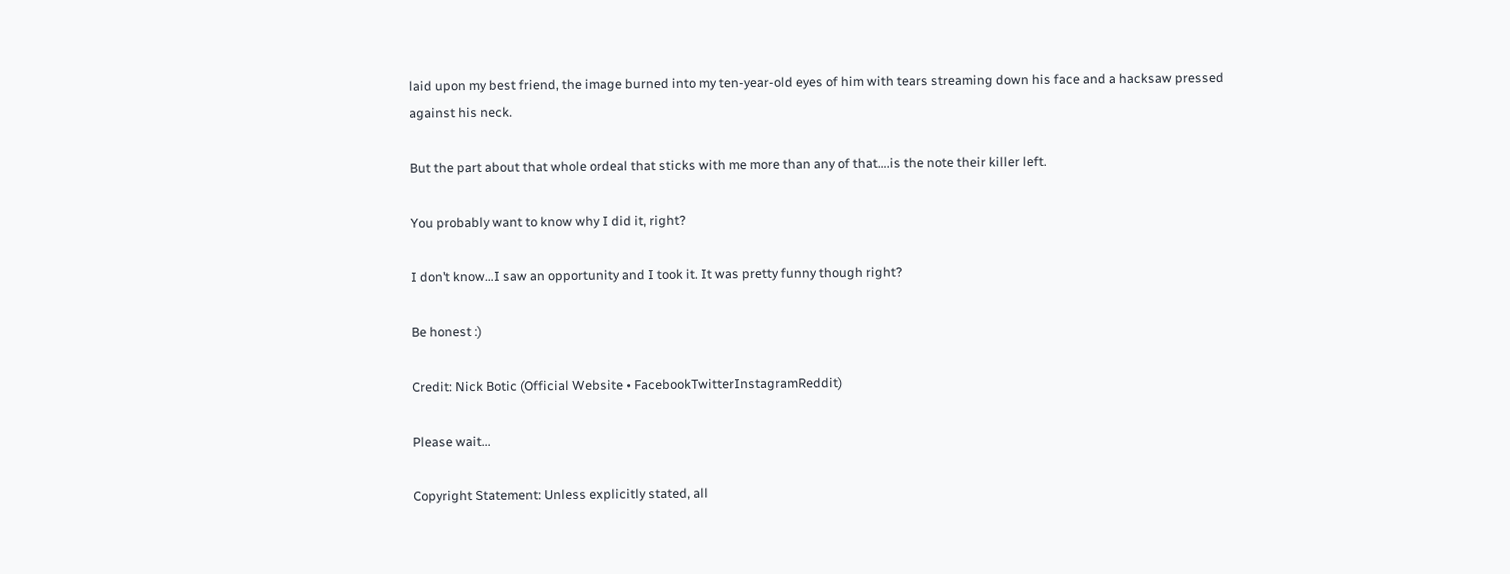laid upon my best friend, the image burned into my ten-year-old eyes of him with tears streaming down his face and a hacksaw pressed against his neck.

But the part about that whole ordeal that sticks with me more than any of that….is the note their killer left.

You probably want to know why I did it, right?

I don’t know…I saw an opportunity and I took it. It was pretty funny though right?

Be honest :)

Credit: Nick Botic (Official Website • FacebookTwitterInstagramReddit)

Please wait...

Copyright Statement: Unless explicitly stated, all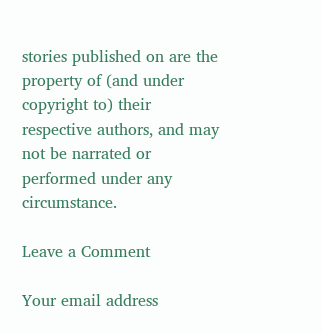stories published on are the property of (and under copyright to) their respective authors, and may not be narrated or performed under any circumstance.

Leave a Comment

Your email address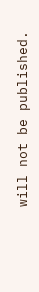will not be published.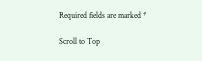Required fields are marked *

Scroll to Top